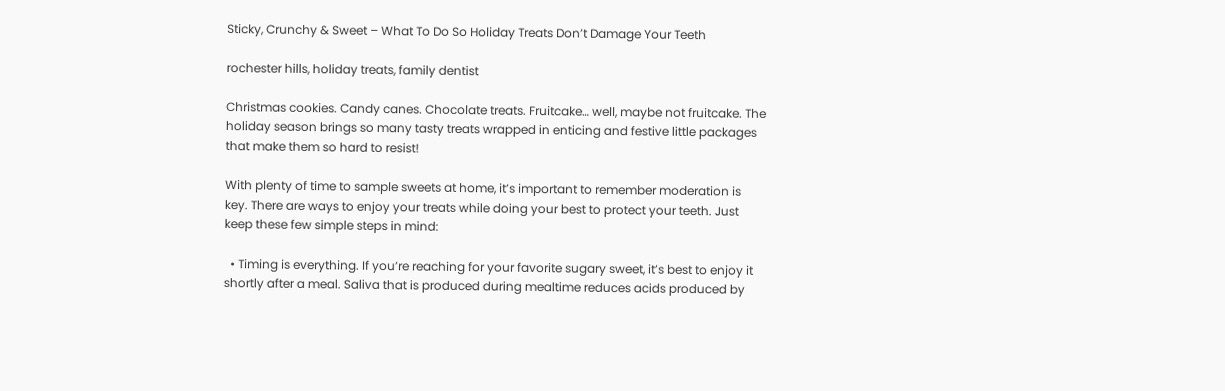Sticky, Crunchy & Sweet – What To Do So Holiday Treats Don’t Damage Your Teeth

rochester hills, holiday treats, family dentist

Christmas cookies. Candy canes. Chocolate treats. Fruitcake… well, maybe not fruitcake. The holiday season brings so many tasty treats wrapped in enticing and festive little packages that make them so hard to resist!

With plenty of time to sample sweets at home, it’s important to remember moderation is key. There are ways to enjoy your treats while doing your best to protect your teeth. Just keep these few simple steps in mind:

  • Timing is everything. If you’re reaching for your favorite sugary sweet, it’s best to enjoy it shortly after a meal. Saliva that is produced during mealtime reduces acids produced by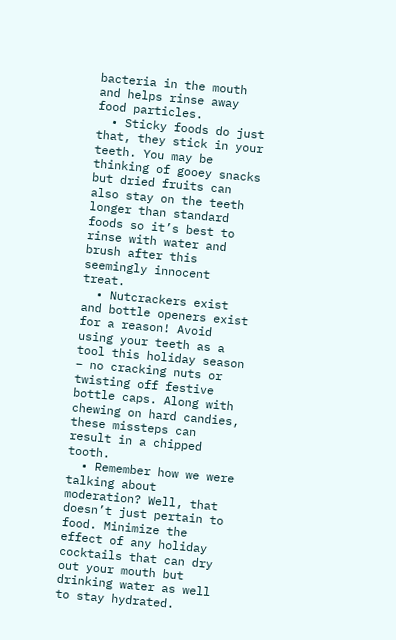bacteria in the mouth and helps rinse away food particles.
  • Sticky foods do just that, they stick in your teeth. You may be thinking of gooey snacks but dried fruits can also stay on the teeth longer than standard foods so it’s best to rinse with water and brush after this seemingly innocent treat.
  • Nutcrackers exist and bottle openers exist for a reason! Avoid using your teeth as a tool this holiday season – no cracking nuts or twisting off festive bottle caps. Along with chewing on hard candies, these missteps can result in a chipped tooth.
  • Remember how we were talking about moderation? Well, that doesn’t just pertain to food. Minimize the effect of any holiday cocktails that can dry out your mouth but drinking water as well to stay hydrated.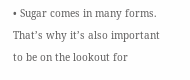• Sugar comes in many forms. That’s why it’s also important to be on the lookout for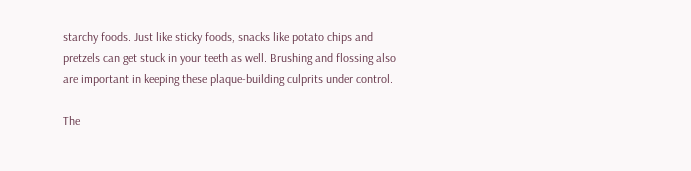starchy foods. Just like sticky foods, snacks like potato chips and pretzels can get stuck in your teeth as well. Brushing and flossing also are important in keeping these plaque-building culprits under control.

The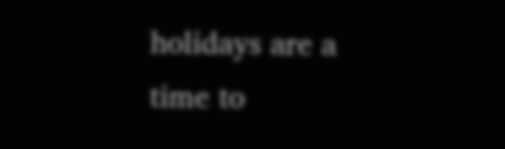holidays are a time to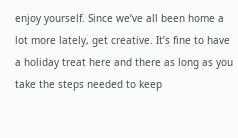enjoy yourself. Since we’ve all been home a lot more lately, get creative. It’s fine to have a holiday treat here and there as long as you take the steps needed to keep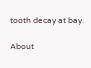tooth decay at bay.

About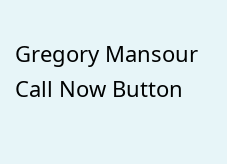Gregory Mansour
Call Now Button